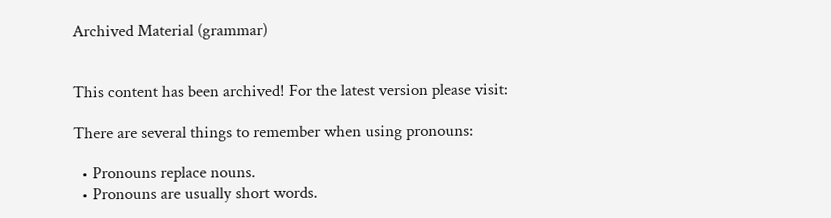Archived Material (grammar)


This content has been archived! For the latest version please visit:

There are several things to remember when using pronouns:

  • Pronouns replace nouns.
  • Pronouns are usually short words.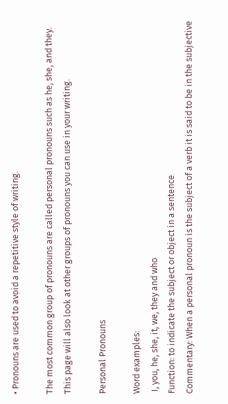• Pronouns are used to avoid a repetitive style of writing.

The most common group of pronouns are called personal pronouns such as he, she, and they. This page will also look at other groups of pronouns you can use in your writing.

Personal Pronouns

Word examples:
 I, you, he, she, it, we, they and who
Function: to indicate the subject or object in a sentence
Commentary: When a personal pronoun is the subject of a verb it is said to be in the subjective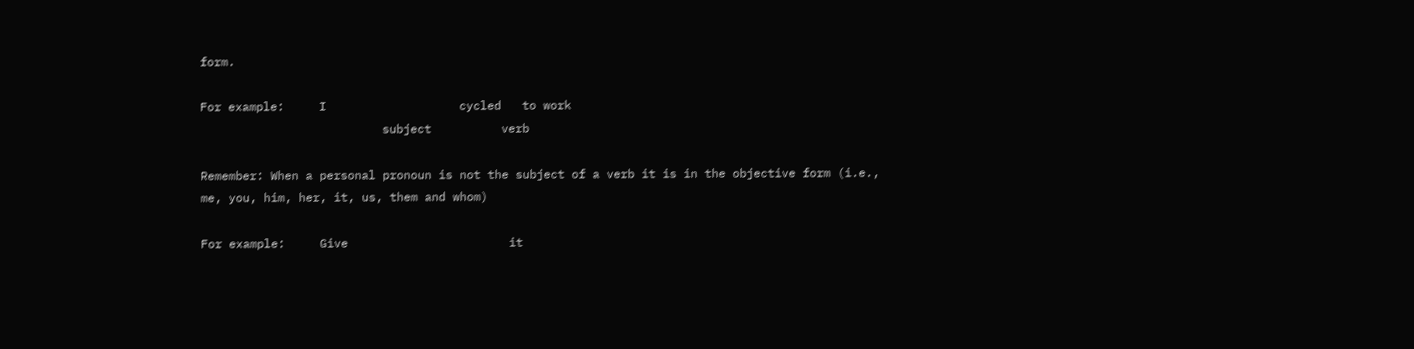form.

For example:     I                   cycled   to work
                          subject          verb

Remember: When a personal pronoun is not the subject of a verb it is in the objective form (i.e., me, you, him, her, it, us, them and whom)

For example:     Give                       it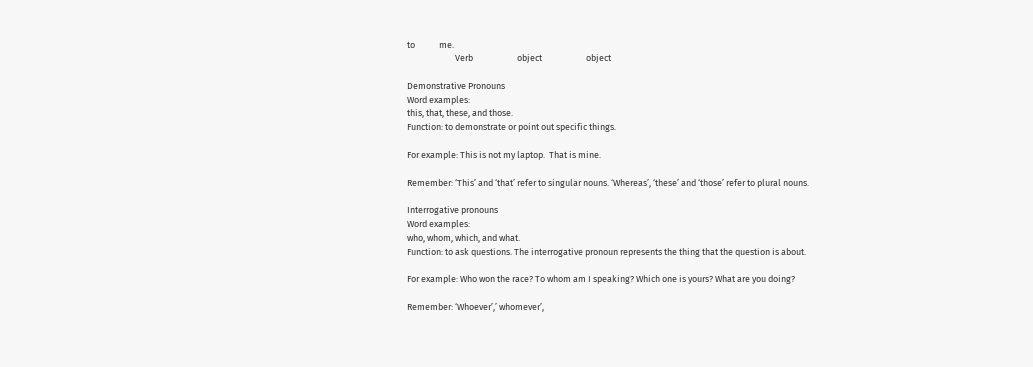to            me.
                        Verb                      object                      object

Demonstrative Pronouns
Word examples:
this, that, these, and those.
Function: to demonstrate or point out specific things.

For example: This is not my laptop.  That is mine.

Remember: ‘This’ and ‘that’ refer to singular nouns. ‘Whereas’, ‘these’ and ‘those’ refer to plural nouns.

Interrogative pronouns
Word examples:
who, whom, which, and what.
Function: to ask questions. The interrogative pronoun represents the thing that the question is about.

For example: Who won the race? To whom am I speaking? Which one is yours? What are you doing?

Remember: ‘Whoever’,’ whomever’,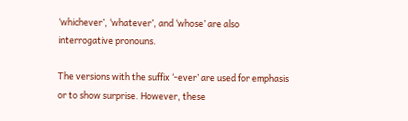‘whichever’, ‘whatever’, and ‘whose’ are also interrogative pronouns.

The versions with the suffix ‘-ever’ are used for emphasis or to show surprise. However, these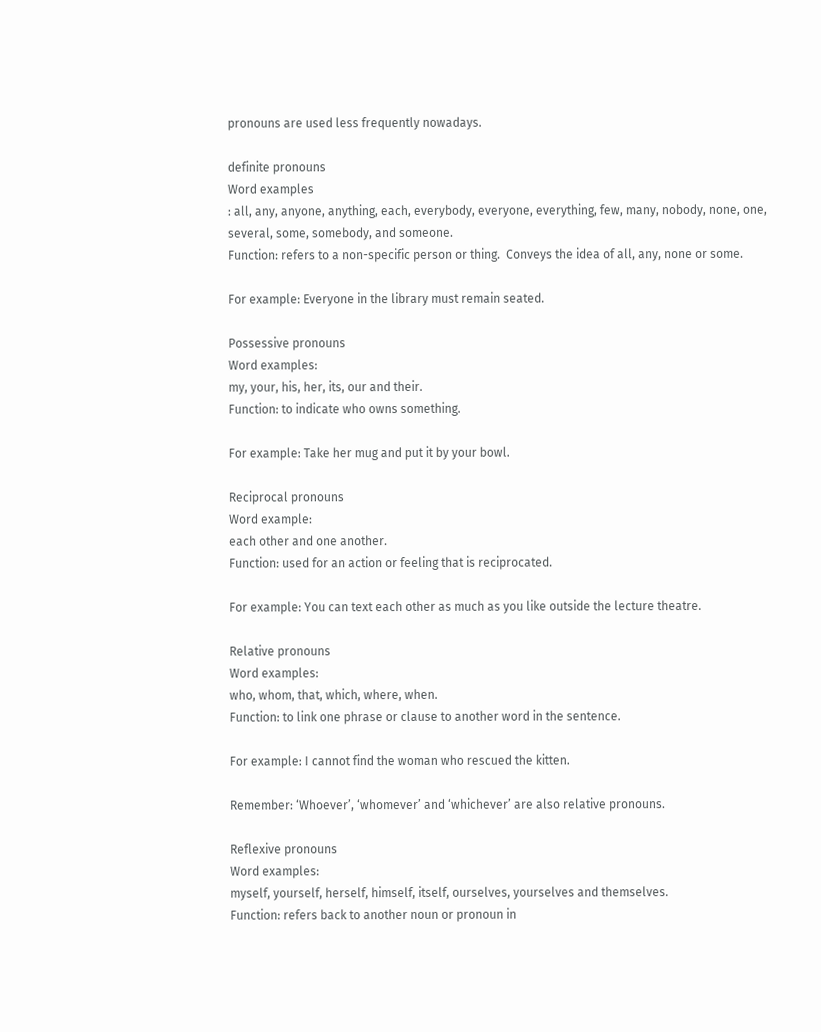pronouns are used less frequently nowadays.

definite pronouns
Word examples
: all, any, anyone, anything, each, everybody, everyone, everything, few, many, nobody, none, one, several, some, somebody, and someone.
Function: refers to a non-specific person or thing.  Conveys the idea of all, any, none or some.

For example: Everyone in the library must remain seated.

Possessive pronouns
Word examples:
my, your, his, her, its, our and their.
Function: to indicate who owns something.

For example: Take her mug and put it by your bowl.

Reciprocal pronouns
Word example:
each other and one another.
Function: used for an action or feeling that is reciprocated.

For example: You can text each other as much as you like outside the lecture theatre.

Relative pronouns
Word examples:
who, whom, that, which, where, when.
Function: to link one phrase or clause to another word in the sentence.

For example: I cannot find the woman who rescued the kitten.

Remember: ‘Whoever’, ‘whomever’ and ‘whichever’ are also relative pronouns.

Reflexive pronouns
Word examples:
myself, yourself, herself, himself, itself, ourselves, yourselves and themselves.
Function: refers back to another noun or pronoun in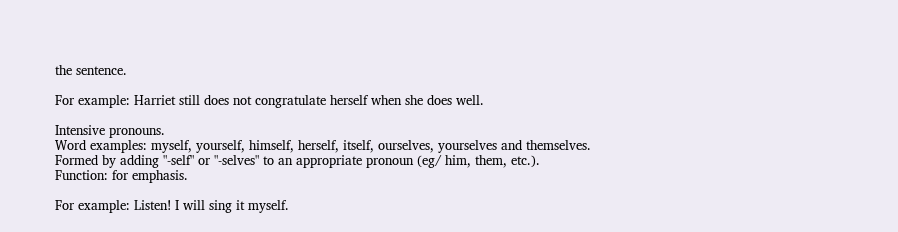the sentence.

For example: Harriet still does not congratulate herself when she does well.

Intensive pronouns.
Word examples: myself, yourself, himself, herself, itself, ourselves, yourselves and themselves. Formed by adding "-self" or "-selves" to an appropriate pronoun (eg/ him, them, etc.).
Function: for emphasis.

For example: Listen! I will sing it myself.